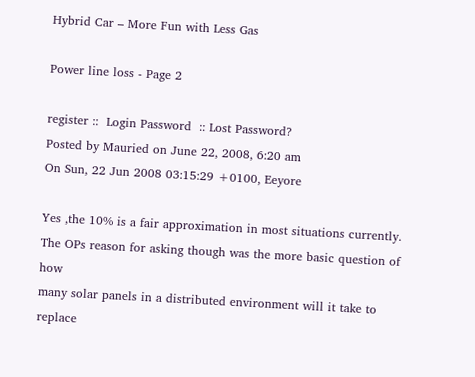Hybrid Car – More Fun with Less Gas

Power line loss - Page 2

register ::  Login Password  :: Lost Password?
Posted by Mauried on June 22, 2008, 6:20 am
On Sun, 22 Jun 2008 03:15:29 +0100, Eeyore

Yes ,the 10% is a fair approximation in most situations currently.
The OPs reason for asking though was the more basic question of how
many solar panels in a distributed environment will it take to replace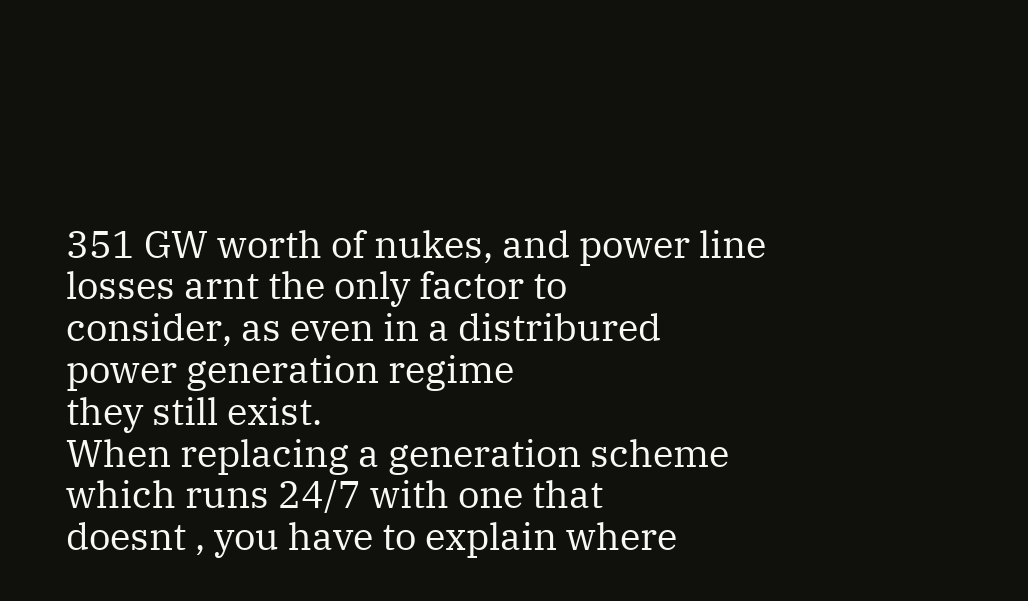351 GW worth of nukes, and power line losses arnt the only factor to
consider, as even in a distribured power generation regime
they still exist.
When replacing a generation scheme which runs 24/7 with one that
doesnt , you have to explain where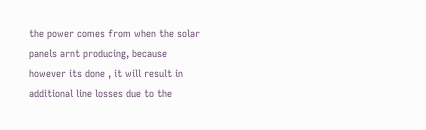the power comes from when the solar
panels arnt producing, because however its done , it will result in
additional line losses due to the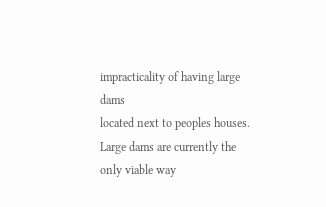impracticality of having large dams
located next to peoples houses.
Large dams are currently the only viable way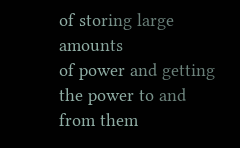of storing large amounts
of power and getting the power to and from them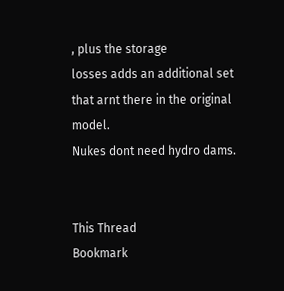, plus the storage
losses adds an additional set that arnt there in the original model.
Nukes dont need hydro dams.


This Thread
Bookmark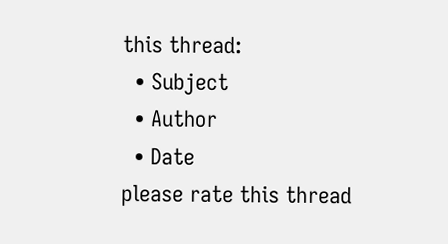this thread:
  • Subject
  • Author
  • Date
please rate this thread